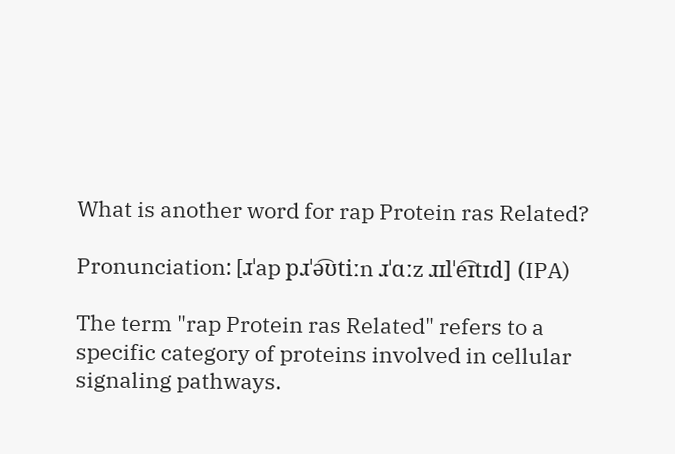What is another word for rap Protein ras Related?

Pronunciation: [ɹˈap pɹˈə͡ʊtiːn ɹˈɑːz ɹɪlˈe͡ɪtɪd] (IPA)

The term "rap Protein ras Related" refers to a specific category of proteins involved in cellular signaling pathways.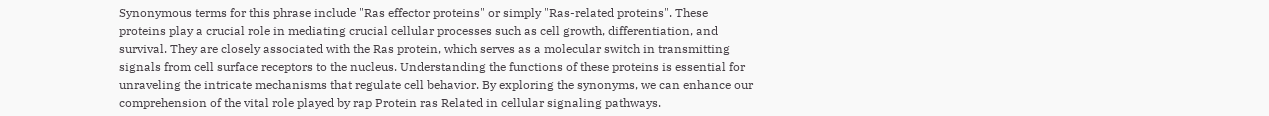Synonymous terms for this phrase include "Ras effector proteins" or simply "Ras-related proteins". These proteins play a crucial role in mediating crucial cellular processes such as cell growth, differentiation, and survival. They are closely associated with the Ras protein, which serves as a molecular switch in transmitting signals from cell surface receptors to the nucleus. Understanding the functions of these proteins is essential for unraveling the intricate mechanisms that regulate cell behavior. By exploring the synonyms, we can enhance our comprehension of the vital role played by rap Protein ras Related in cellular signaling pathways.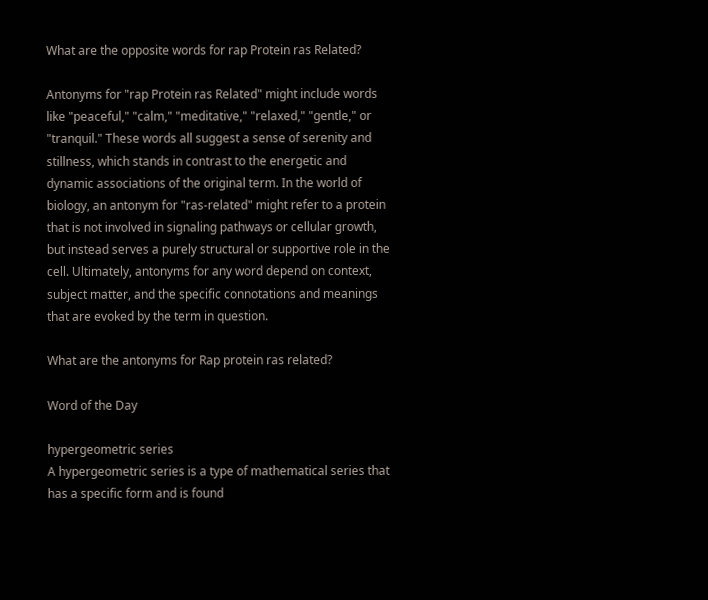What are the opposite words for rap Protein ras Related?

Antonyms for "rap Protein ras Related" might include words like "peaceful," "calm," "meditative," "relaxed," "gentle," or "tranquil." These words all suggest a sense of serenity and stillness, which stands in contrast to the energetic and dynamic associations of the original term. In the world of biology, an antonym for "ras-related" might refer to a protein that is not involved in signaling pathways or cellular growth, but instead serves a purely structural or supportive role in the cell. Ultimately, antonyms for any word depend on context, subject matter, and the specific connotations and meanings that are evoked by the term in question.

What are the antonyms for Rap protein ras related?

Word of the Day

hypergeometric series
A hypergeometric series is a type of mathematical series that has a specific form and is found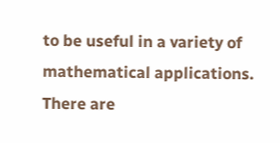to be useful in a variety of mathematical applications. There are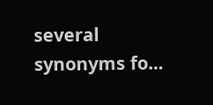several synonyms fo...